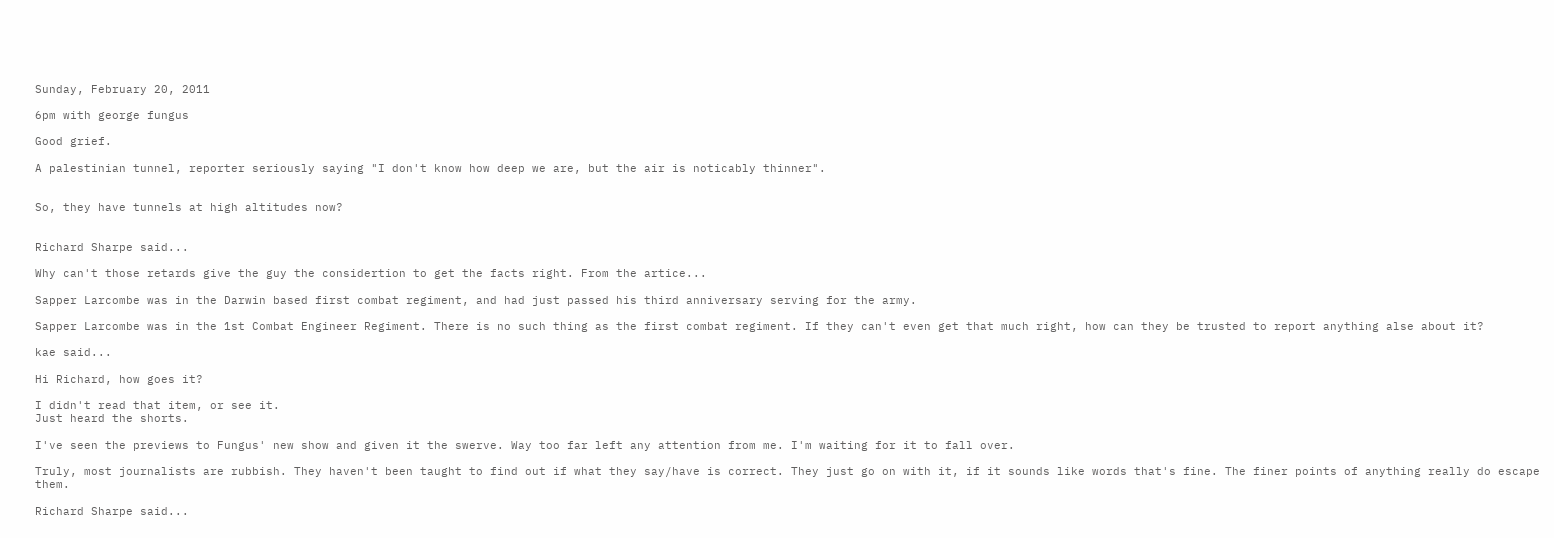Sunday, February 20, 2011

6pm with george fungus

Good grief.

A palestinian tunnel, reporter seriously saying "I don't know how deep we are, but the air is noticably thinner".


So, they have tunnels at high altitudes now?


Richard Sharpe said...

Why can't those retards give the guy the considertion to get the facts right. From the artice...

Sapper Larcombe was in the Darwin based first combat regiment, and had just passed his third anniversary serving for the army.

Sapper Larcombe was in the 1st Combat Engineer Regiment. There is no such thing as the first combat regiment. If they can't even get that much right, how can they be trusted to report anything alse about it?

kae said...

Hi Richard, how goes it?

I didn't read that item, or see it.
Just heard the shorts.

I've seen the previews to Fungus' new show and given it the swerve. Way too far left any attention from me. I'm waiting for it to fall over.

Truly, most journalists are rubbish. They haven't been taught to find out if what they say/have is correct. They just go on with it, if it sounds like words that's fine. The finer points of anything really do escape them.

Richard Sharpe said...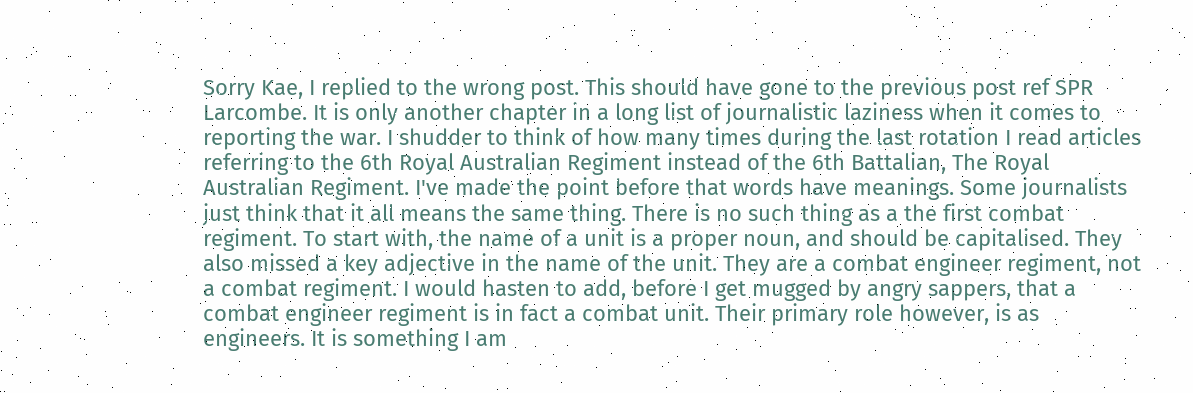Sorry Kae, I replied to the wrong post. This should have gone to the previous post ref SPR Larcombe. It is only another chapter in a long list of journalistic laziness when it comes to reporting the war. I shudder to think of how many times during the last rotation I read articles referring to the 6th Royal Australian Regiment instead of the 6th Battalian, The Royal Australian Regiment. I've made the point before that words have meanings. Some journalists just think that it all means the same thing. There is no such thing as a the first combat regiment. To start with, the name of a unit is a proper noun, and should be capitalised. They also missed a key adjective in the name of the unit. They are a combat engineer regiment, not a combat regiment. I would hasten to add, before I get mugged by angry sappers, that a combat engineer regiment is in fact a combat unit. Their primary role however, is as engineers. It is something I am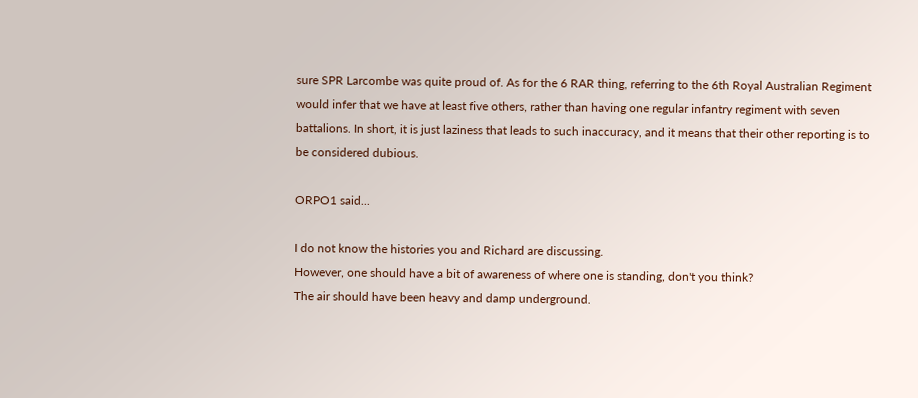sure SPR Larcombe was quite proud of. As for the 6 RAR thing, referring to the 6th Royal Australian Regiment would infer that we have at least five others, rather than having one regular infantry regiment with seven battalions. In short, it is just laziness that leads to such inaccuracy, and it means that their other reporting is to be considered dubious.

ORPO1 said...

I do not know the histories you and Richard are discussing.
However, one should have a bit of awareness of where one is standing, don't you think?
The air should have been heavy and damp underground.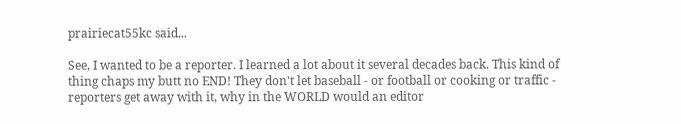prairiecat55kc said...

See, I wanted to be a reporter. I learned a lot about it several decades back. This kind of thing chaps my butt no END! They don't let baseball - or football or cooking or traffic - reporters get away with it, why in the WORLD would an editor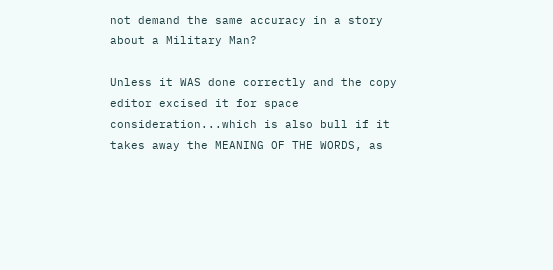not demand the same accuracy in a story about a Military Man?

Unless it WAS done correctly and the copy editor excised it for space consideration...which is also bull if it takes away the MEANING OF THE WORDS, as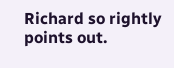Richard so rightly points out.